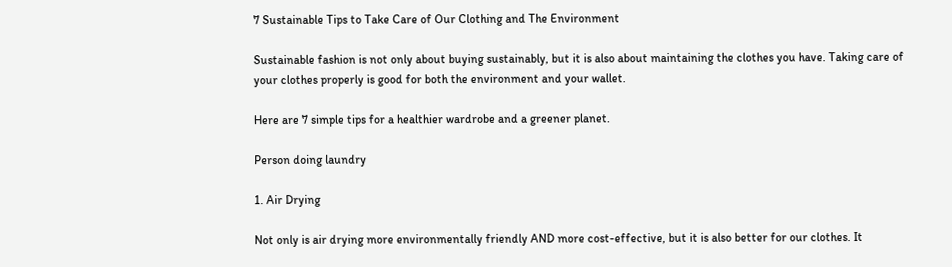7 Sustainable Tips to Take Care of Our Clothing and The Environment

Sustainable fashion is not only about buying sustainably, but it is also about maintaining the clothes you have. Taking care of your clothes properly is good for both the environment and your wallet.

Here are 7 simple tips for a healthier wardrobe and a greener planet.

Person doing laundry

1. Air Drying

Not only is air drying more environmentally friendly AND more cost-effective, but it is also better for our clothes. It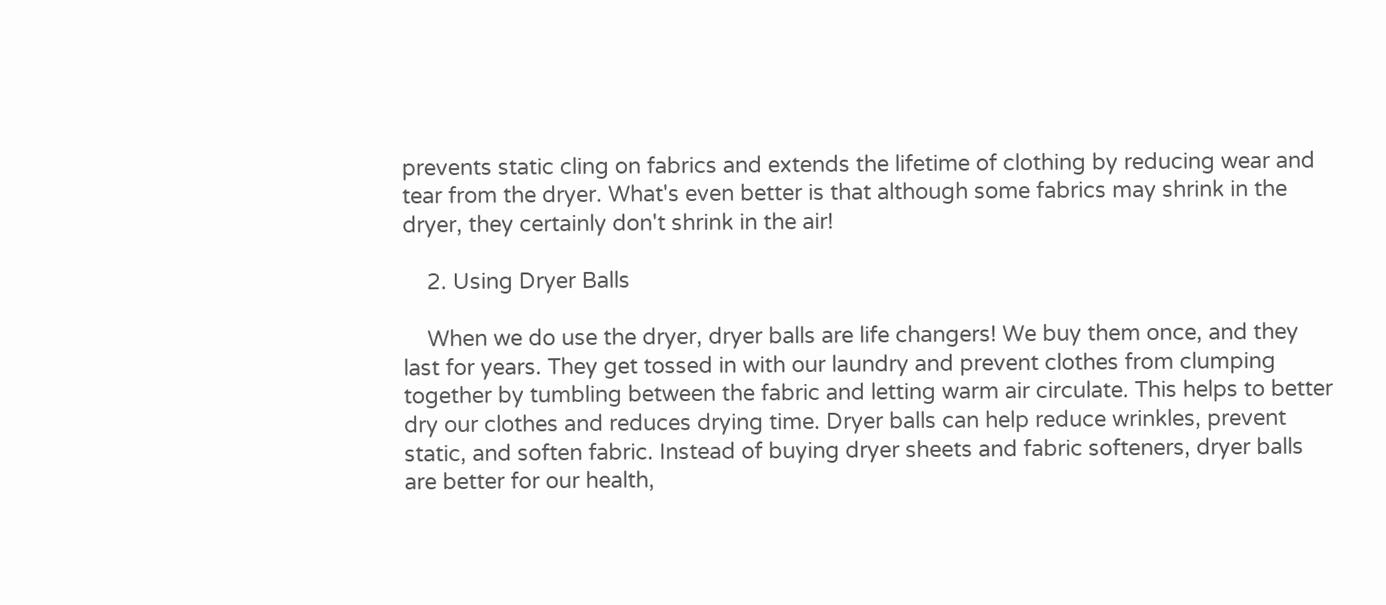prevents static cling on fabrics and extends the lifetime of clothing by reducing wear and tear from the dryer. What's even better is that although some fabrics may shrink in the dryer, they certainly don't shrink in the air!

    2. Using Dryer Balls

    When we do use the dryer, dryer balls are life changers! We buy them once, and they last for years. They get tossed in with our laundry and prevent clothes from clumping together by tumbling between the fabric and letting warm air circulate. This helps to better dry our clothes and reduces drying time. Dryer balls can help reduce wrinkles, prevent static, and soften fabric. Instead of buying dryer sheets and fabric softeners, dryer balls are better for our health,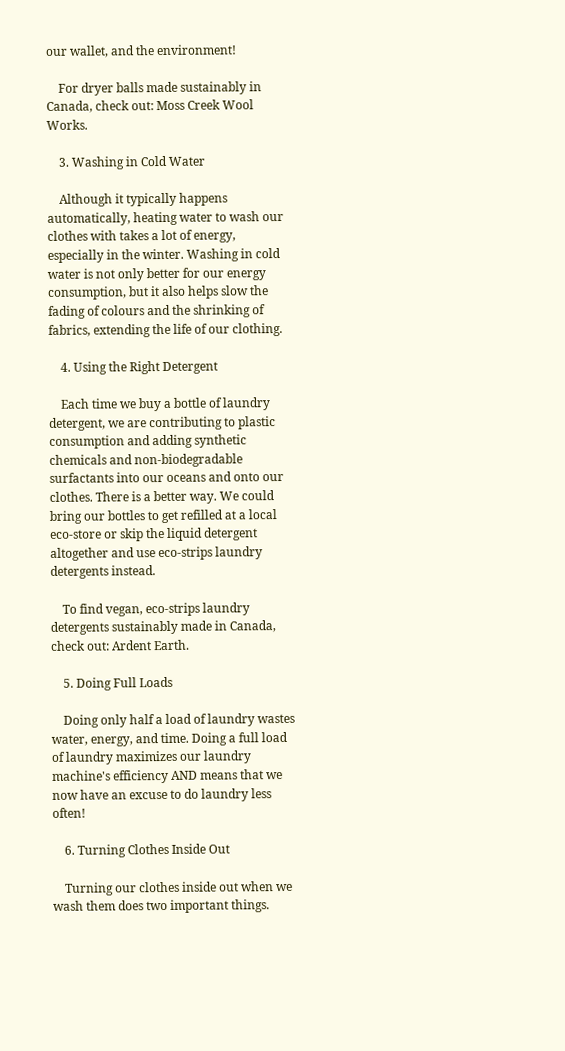our wallet, and the environment!

    For dryer balls made sustainably in Canada, check out: Moss Creek Wool Works.

    3. Washing in Cold Water

    Although it typically happens automatically, heating water to wash our clothes with takes a lot of energy, especially in the winter. Washing in cold water is not only better for our energy consumption, but it also helps slow the fading of colours and the shrinking of fabrics, extending the life of our clothing.

    4. Using the Right Detergent

    Each time we buy a bottle of laundry detergent, we are contributing to plastic consumption and adding synthetic chemicals and non-biodegradable surfactants into our oceans and onto our clothes. There is a better way. We could bring our bottles to get refilled at a local eco-store or skip the liquid detergent altogether and use eco-strips laundry detergents instead.

    To find vegan, eco-strips laundry detergents sustainably made in Canada, check out: Ardent Earth.

    5. Doing Full Loads

    Doing only half a load of laundry wastes water, energy, and time. Doing a full load of laundry maximizes our laundry machine's efficiency AND means that we now have an excuse to do laundry less often!

    6. Turning Clothes Inside Out

    Turning our clothes inside out when we wash them does two important things.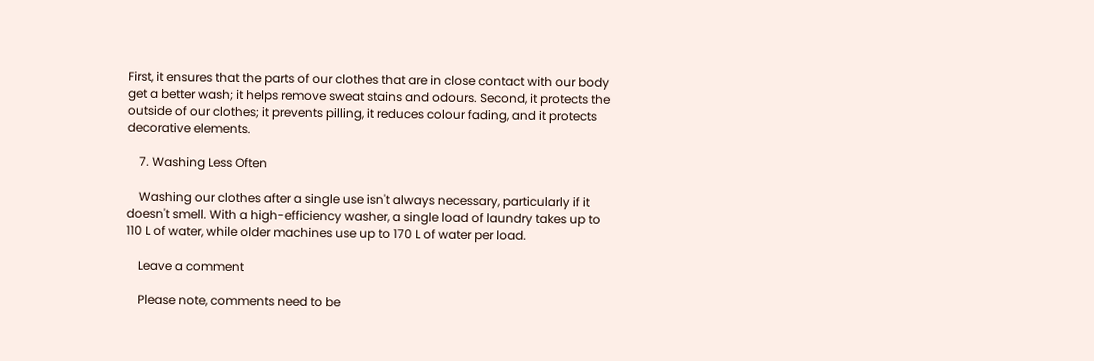First, it ensures that the parts of our clothes that are in close contact with our body get a better wash; it helps remove sweat stains and odours. Second, it protects the outside of our clothes; it prevents pilling, it reduces colour fading, and it protects decorative elements.

    7. Washing Less Often

    Washing our clothes after a single use isn't always necessary, particularly if it doesn't smell. With a high-efficiency washer, a single load of laundry takes up to 110 L of water, while older machines use up to 170 L of water per load.

    Leave a comment

    Please note, comments need to be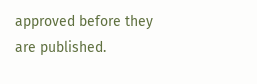approved before they are published.